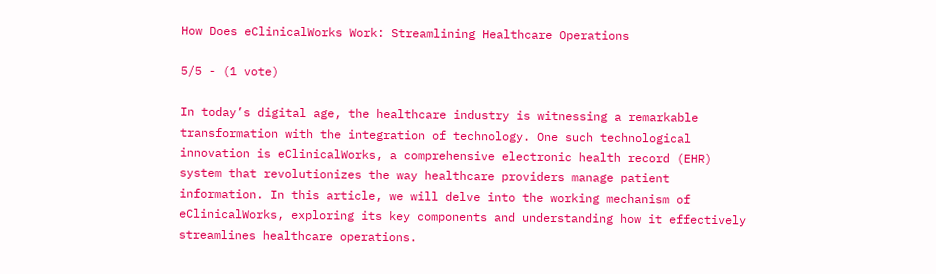How Does eClinicalWorks Work: Streamlining Healthcare Operations

5/5 - (1 vote)

In today’s digital age, the healthcare industry is witnessing a remarkable transformation with the integration of technology. One such technological innovation is eClinicalWorks, a comprehensive electronic health record (EHR) system that revolutionizes the way healthcare providers manage patient information. In this article, we will delve into the working mechanism of eClinicalWorks, exploring its key components and understanding how it effectively streamlines healthcare operations.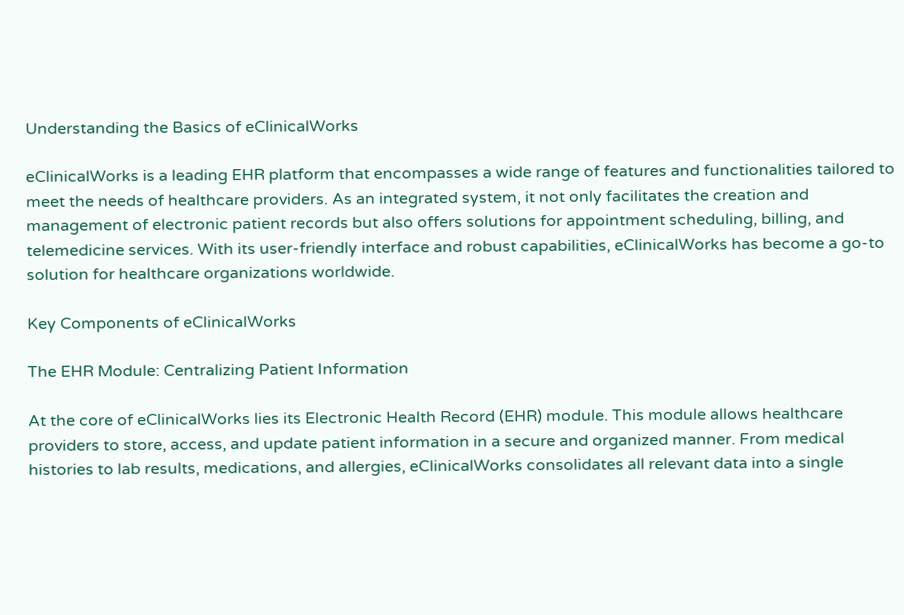Understanding the Basics of eClinicalWorks

eClinicalWorks is a leading EHR platform that encompasses a wide range of features and functionalities tailored to meet the needs of healthcare providers. As an integrated system, it not only facilitates the creation and management of electronic patient records but also offers solutions for appointment scheduling, billing, and telemedicine services. With its user-friendly interface and robust capabilities, eClinicalWorks has become a go-to solution for healthcare organizations worldwide.

Key Components of eClinicalWorks

The EHR Module: Centralizing Patient Information

At the core of eClinicalWorks lies its Electronic Health Record (EHR) module. This module allows healthcare providers to store, access, and update patient information in a secure and organized manner. From medical histories to lab results, medications, and allergies, eClinicalWorks consolidates all relevant data into a single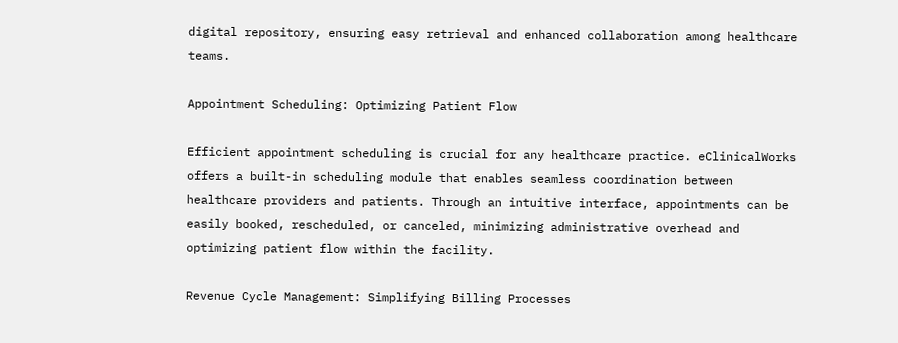digital repository, ensuring easy retrieval and enhanced collaboration among healthcare teams.

Appointment Scheduling: Optimizing Patient Flow

Efficient appointment scheduling is crucial for any healthcare practice. eClinicalWorks offers a built-in scheduling module that enables seamless coordination between healthcare providers and patients. Through an intuitive interface, appointments can be easily booked, rescheduled, or canceled, minimizing administrative overhead and optimizing patient flow within the facility.

Revenue Cycle Management: Simplifying Billing Processes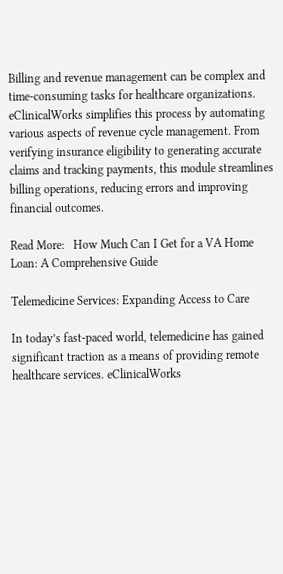Billing and revenue management can be complex and time-consuming tasks for healthcare organizations. eClinicalWorks simplifies this process by automating various aspects of revenue cycle management. From verifying insurance eligibility to generating accurate claims and tracking payments, this module streamlines billing operations, reducing errors and improving financial outcomes.

Read More:   How Much Can I Get for a VA Home Loan: A Comprehensive Guide

Telemedicine Services: Expanding Access to Care

In today’s fast-paced world, telemedicine has gained significant traction as a means of providing remote healthcare services. eClinicalWorks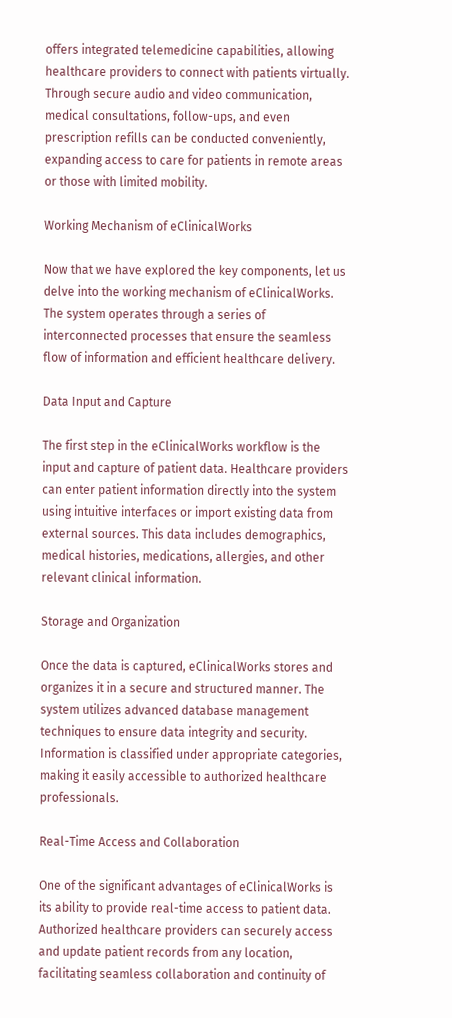offers integrated telemedicine capabilities, allowing healthcare providers to connect with patients virtually. Through secure audio and video communication, medical consultations, follow-ups, and even prescription refills can be conducted conveniently, expanding access to care for patients in remote areas or those with limited mobility.

Working Mechanism of eClinicalWorks

Now that we have explored the key components, let us delve into the working mechanism of eClinicalWorks. The system operates through a series of interconnected processes that ensure the seamless flow of information and efficient healthcare delivery.

Data Input and Capture

The first step in the eClinicalWorks workflow is the input and capture of patient data. Healthcare providers can enter patient information directly into the system using intuitive interfaces or import existing data from external sources. This data includes demographics, medical histories, medications, allergies, and other relevant clinical information.

Storage and Organization

Once the data is captured, eClinicalWorks stores and organizes it in a secure and structured manner. The system utilizes advanced database management techniques to ensure data integrity and security. Information is classified under appropriate categories, making it easily accessible to authorized healthcare professionals.

Real-Time Access and Collaboration

One of the significant advantages of eClinicalWorks is its ability to provide real-time access to patient data. Authorized healthcare providers can securely access and update patient records from any location, facilitating seamless collaboration and continuity of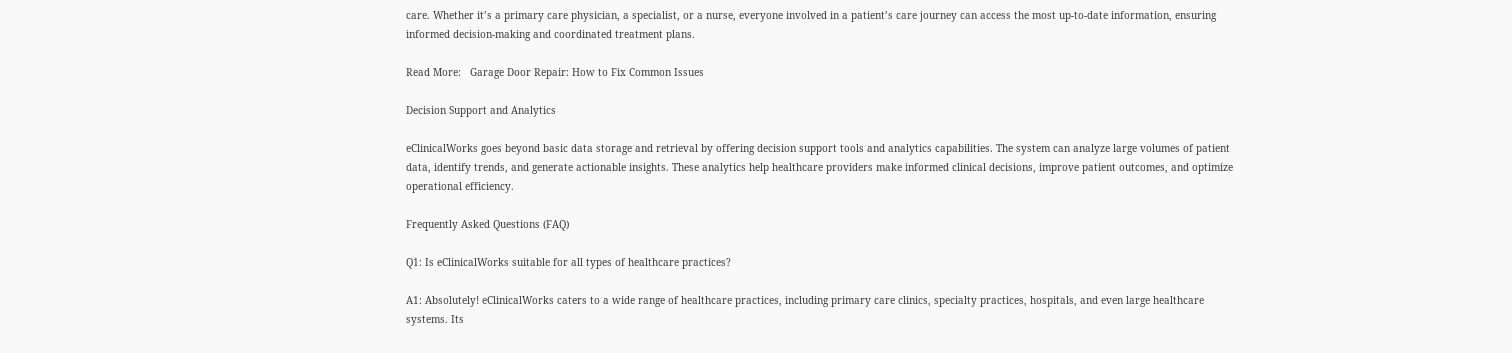care. Whether it’s a primary care physician, a specialist, or a nurse, everyone involved in a patient’s care journey can access the most up-to-date information, ensuring informed decision-making and coordinated treatment plans.

Read More:   Garage Door Repair: How to Fix Common Issues

Decision Support and Analytics

eClinicalWorks goes beyond basic data storage and retrieval by offering decision support tools and analytics capabilities. The system can analyze large volumes of patient data, identify trends, and generate actionable insights. These analytics help healthcare providers make informed clinical decisions, improve patient outcomes, and optimize operational efficiency.

Frequently Asked Questions (FAQ)

Q1: Is eClinicalWorks suitable for all types of healthcare practices?

A1: Absolutely! eClinicalWorks caters to a wide range of healthcare practices, including primary care clinics, specialty practices, hospitals, and even large healthcare systems. Its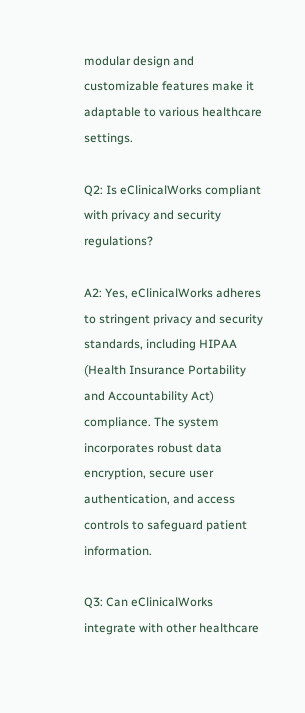modular design and customizable features make it adaptable to various healthcare settings.

Q2: Is eClinicalWorks compliant with privacy and security regulations?

A2: Yes, eClinicalWorks adheres to stringent privacy and security standards, including HIPAA (Health Insurance Portability and Accountability Act) compliance. The system incorporates robust data encryption, secure user authentication, and access controls to safeguard patient information.

Q3: Can eClinicalWorks integrate with other healthcare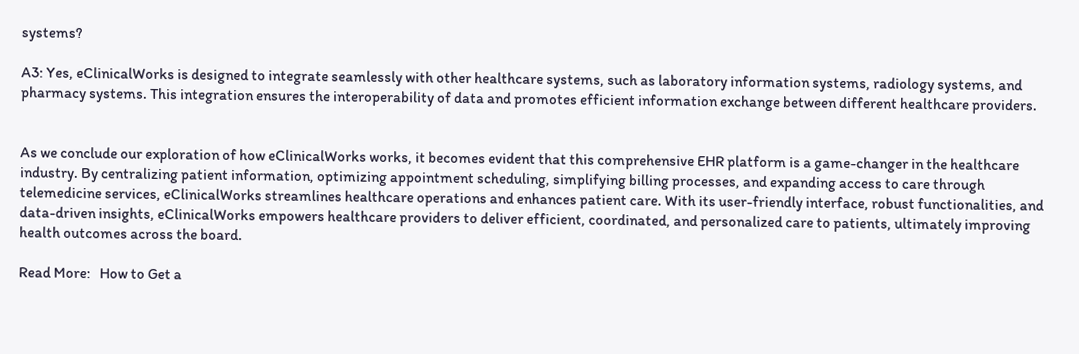systems?

A3: Yes, eClinicalWorks is designed to integrate seamlessly with other healthcare systems, such as laboratory information systems, radiology systems, and pharmacy systems. This integration ensures the interoperability of data and promotes efficient information exchange between different healthcare providers.


As we conclude our exploration of how eClinicalWorks works, it becomes evident that this comprehensive EHR platform is a game-changer in the healthcare industry. By centralizing patient information, optimizing appointment scheduling, simplifying billing processes, and expanding access to care through telemedicine services, eClinicalWorks streamlines healthcare operations and enhances patient care. With its user-friendly interface, robust functionalities, and data-driven insights, eClinicalWorks empowers healthcare providers to deliver efficient, coordinated, and personalized care to patients, ultimately improving health outcomes across the board.

Read More:   How to Get a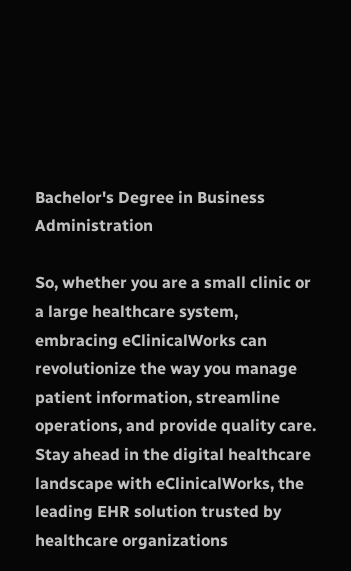Bachelor's Degree in Business Administration

So, whether you are a small clinic or a large healthcare system, embracing eClinicalWorks can revolutionize the way you manage patient information, streamline operations, and provide quality care. Stay ahead in the digital healthcare landscape with eClinicalWorks, the leading EHR solution trusted by healthcare organizations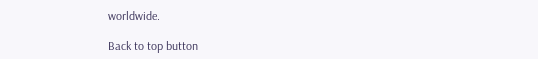worldwide.

Back to top button